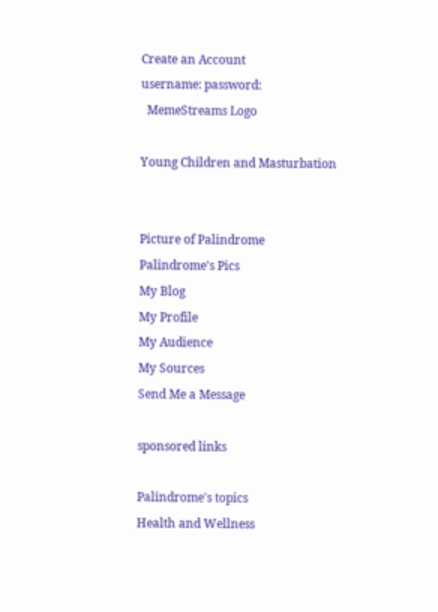Create an Account
username: password:
  MemeStreams Logo

Young Children and Masturbation


Picture of Palindrome
Palindrome's Pics
My Blog
My Profile
My Audience
My Sources
Send Me a Message

sponsored links

Palindrome's topics
Health and Wellness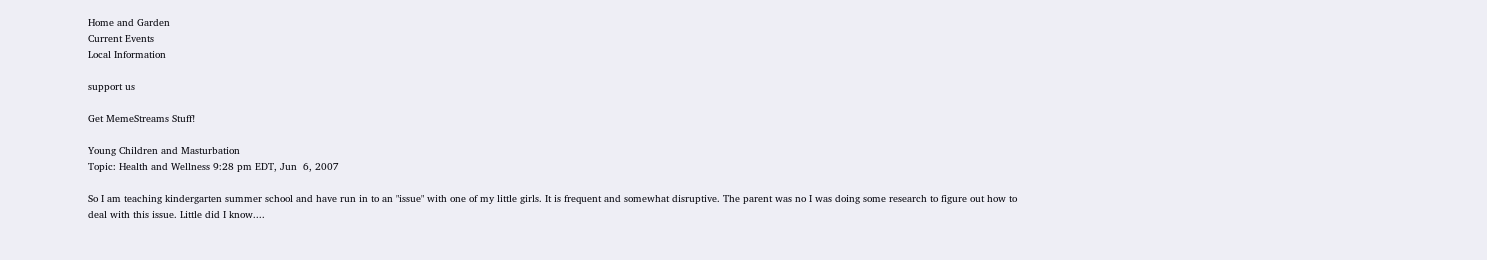Home and Garden
Current Events
Local Information

support us

Get MemeStreams Stuff!

Young Children and Masturbation
Topic: Health and Wellness 9:28 pm EDT, Jun  6, 2007

So I am teaching kindergarten summer school and have run in to an "issue" with one of my little girls. It is frequent and somewhat disruptive. The parent was no I was doing some research to figure out how to deal with this issue. Little did I know....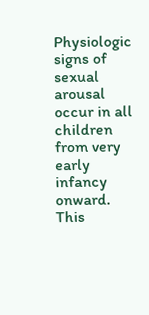Physiologic signs of sexual arousal occur in all children from very early infancy onward. This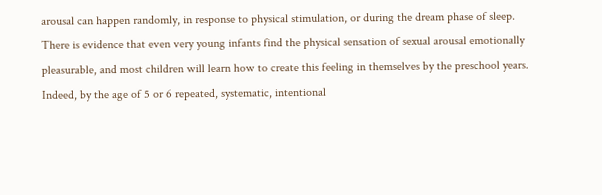arousal can happen randomly, in response to physical stimulation, or during the dream phase of sleep. There is evidence that even very young infants find the physical sensation of sexual arousal emotionally pleasurable, and most children will learn how to create this feeling in themselves by the preschool years. Indeed, by the age of 5 or 6 repeated, systematic, intentional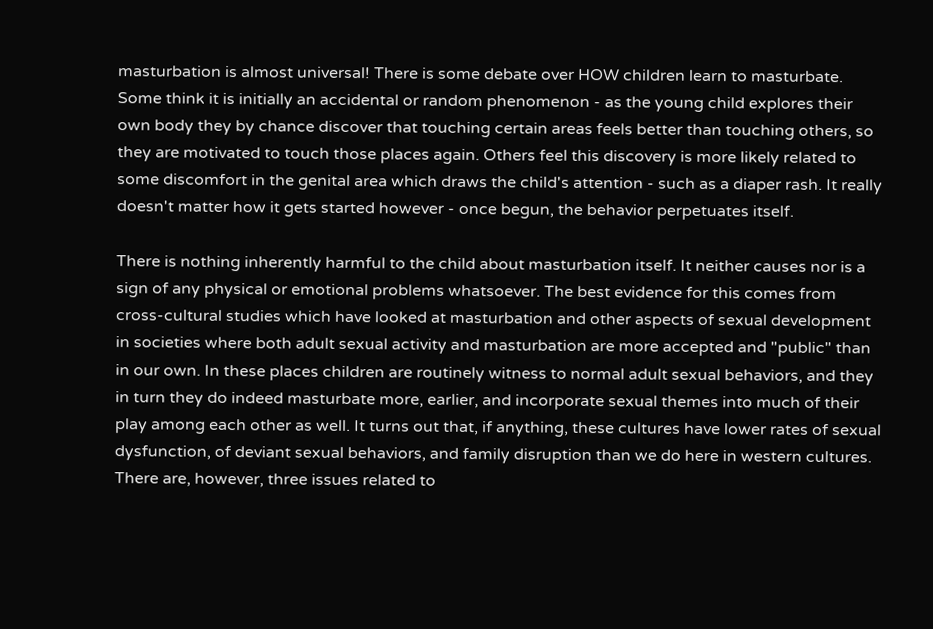masturbation is almost universal! There is some debate over HOW children learn to masturbate. Some think it is initially an accidental or random phenomenon - as the young child explores their own body they by chance discover that touching certain areas feels better than touching others, so they are motivated to touch those places again. Others feel this discovery is more likely related to some discomfort in the genital area which draws the child's attention - such as a diaper rash. It really doesn't matter how it gets started however - once begun, the behavior perpetuates itself.

There is nothing inherently harmful to the child about masturbation itself. It neither causes nor is a sign of any physical or emotional problems whatsoever. The best evidence for this comes from cross-cultural studies which have looked at masturbation and other aspects of sexual development in societies where both adult sexual activity and masturbation are more accepted and "public" than in our own. In these places children are routinely witness to normal adult sexual behaviors, and they in turn they do indeed masturbate more, earlier, and incorporate sexual themes into much of their play among each other as well. It turns out that, if anything, these cultures have lower rates of sexual dysfunction, of deviant sexual behaviors, and family disruption than we do here in western cultures. There are, however, three issues related to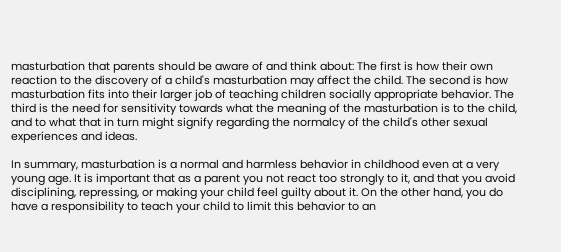masturbation that parents should be aware of and think about: The first is how their own reaction to the discovery of a child's masturbation may affect the child. The second is how masturbation fits into their larger job of teaching children socially appropriate behavior. The third is the need for sensitivity towards what the meaning of the masturbation is to the child, and to what that in turn might signify regarding the normalcy of the child's other sexual experiences and ideas.

In summary, masturbation is a normal and harmless behavior in childhood even at a very young age. It is important that as a parent you not react too strongly to it, and that you avoid disciplining, repressing, or making your child feel guilty about it. On the other hand, you do have a responsibility to teach your child to limit this behavior to an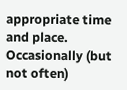appropriate time and place. Occasionally (but not often)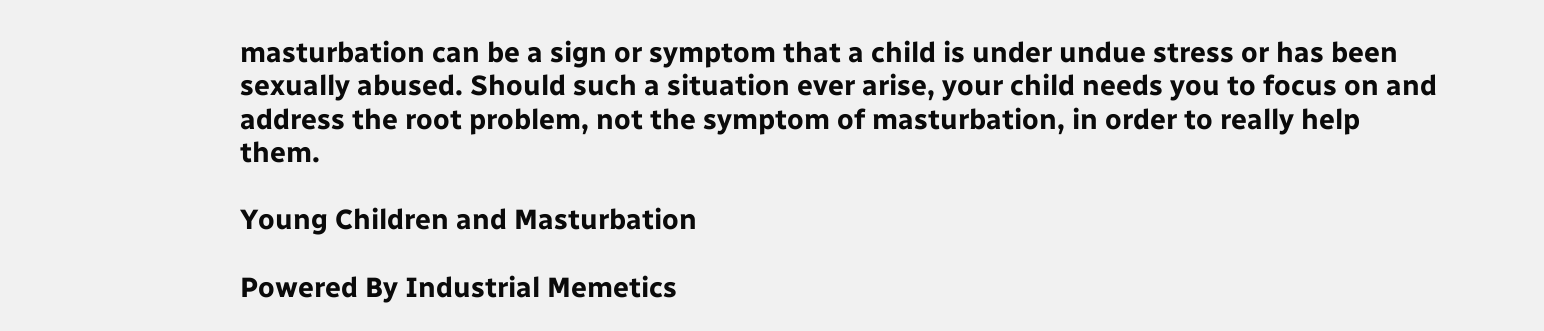masturbation can be a sign or symptom that a child is under undue stress or has been sexually abused. Should such a situation ever arise, your child needs you to focus on and address the root problem, not the symptom of masturbation, in order to really help them.

Young Children and Masturbation

Powered By Industrial Memetics